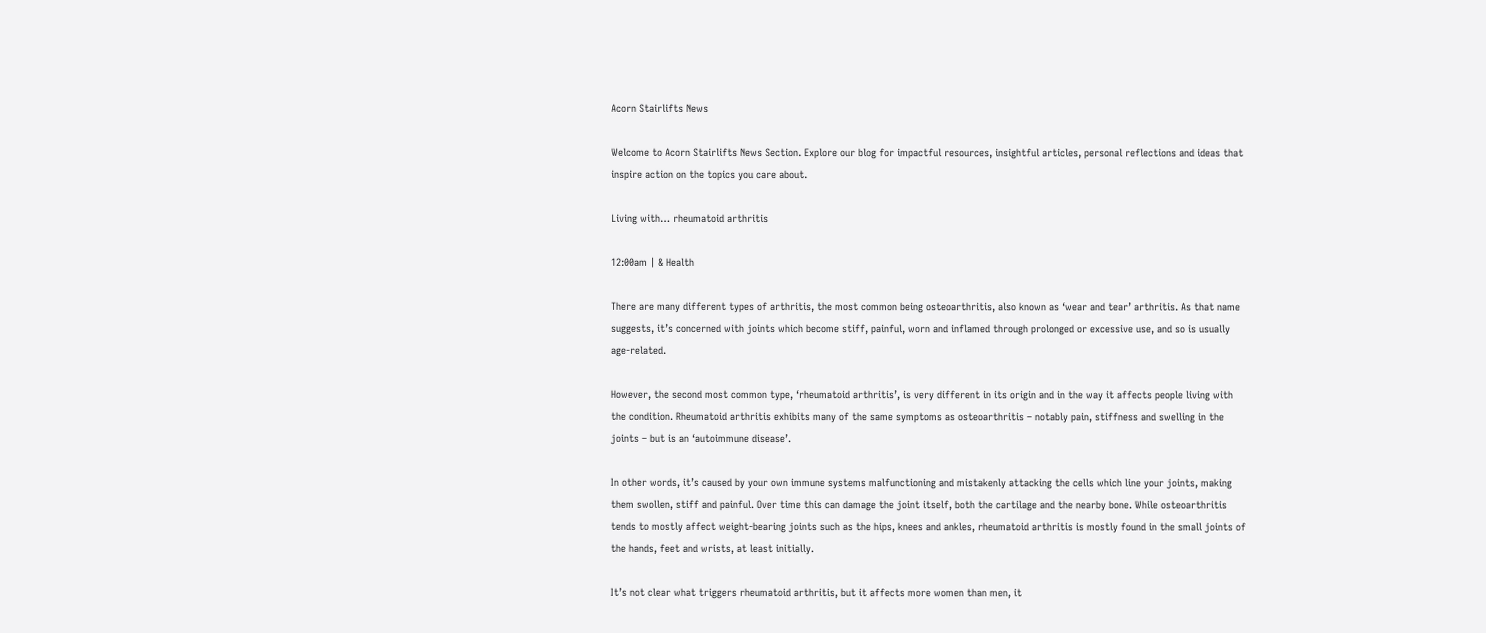Acorn Stairlifts News

Welcome to Acorn Stairlifts News Section. Explore our blog for impactful resources, insightful articles, personal reflections and ideas that inspire action on the topics you care about.

Living with… rheumatoid arthritis

12:00am | & Health

There are many different types of arthritis, the most common being osteoarthritis, also known as ‘wear and tear’ arthritis. As that name suggests, it’s concerned with joints which become stiff, painful, worn and inflamed through prolonged or excessive use, and so is usually age-related.

However, the second most common type, ‘rheumatoid arthritis’, is very different in its origin and in the way it affects people living with the condition. Rheumatoid arthritis exhibits many of the same symptoms as osteoarthritis – notably pain, stiffness and swelling in the joints – but is an ‘autoimmune disease’.

In other words, it’s caused by your own immune systems malfunctioning and mistakenly attacking the cells which line your joints, making them swollen, stiff and painful. Over time this can damage the joint itself, both the cartilage and the nearby bone. While osteoarthritis tends to mostly affect weight-bearing joints such as the hips, knees and ankles, rheumatoid arthritis is mostly found in the small joints of the hands, feet and wrists, at least initially.

It’s not clear what triggers rheumatoid arthritis, but it affects more women than men, it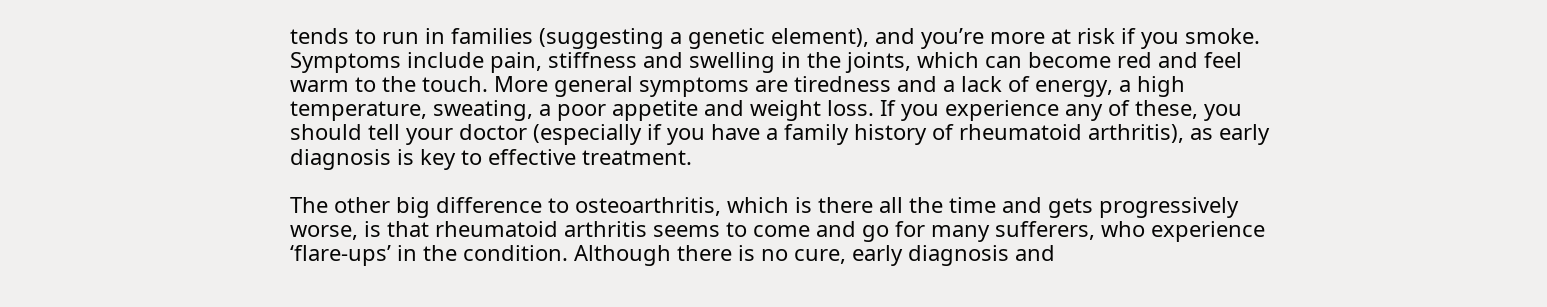tends to run in families (suggesting a genetic element), and you’re more at risk if you smoke. Symptoms include pain, stiffness and swelling in the joints, which can become red and feel warm to the touch. More general symptoms are tiredness and a lack of energy, a high temperature, sweating, a poor appetite and weight loss. If you experience any of these, you should tell your doctor (especially if you have a family history of rheumatoid arthritis), as early diagnosis is key to effective treatment.

The other big difference to osteoarthritis, which is there all the time and gets progressively worse, is that rheumatoid arthritis seems to come and go for many sufferers, who experience ‘flare-ups’ in the condition. Although there is no cure, early diagnosis and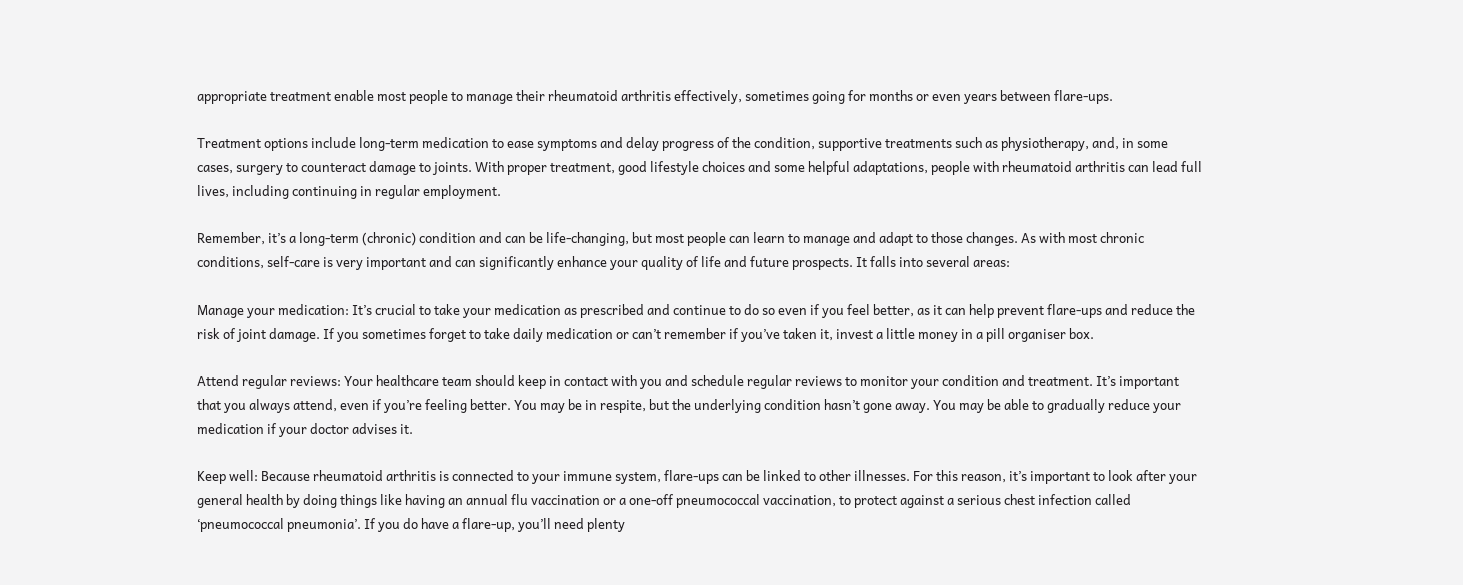appropriate treatment enable most people to manage their rheumatoid arthritis effectively, sometimes going for months or even years between flare-ups.

Treatment options include long-term medication to ease symptoms and delay progress of the condition, supportive treatments such as physiotherapy, and, in some cases, surgery to counteract damage to joints. With proper treatment, good lifestyle choices and some helpful adaptations, people with rheumatoid arthritis can lead full lives, including continuing in regular employment.

Remember, it’s a long-term (chronic) condition and can be life-changing, but most people can learn to manage and adapt to those changes. As with most chronic conditions, self-care is very important and can significantly enhance your quality of life and future prospects. It falls into several areas:

Manage your medication: It’s crucial to take your medication as prescribed and continue to do so even if you feel better, as it can help prevent flare-ups and reduce the risk of joint damage. If you sometimes forget to take daily medication or can’t remember if you’ve taken it, invest a little money in a pill organiser box.

Attend regular reviews: Your healthcare team should keep in contact with you and schedule regular reviews to monitor your condition and treatment. It’s important that you always attend, even if you’re feeling better. You may be in respite, but the underlying condition hasn’t gone away. You may be able to gradually reduce your medication if your doctor advises it.

Keep well: Because rheumatoid arthritis is connected to your immune system, flare-ups can be linked to other illnesses. For this reason, it’s important to look after your general health by doing things like having an annual flu vaccination or a one-off pneumococcal vaccination, to protect against a serious chest infection called ‘pneumococcal pneumonia’. If you do have a flare-up, you’ll need plenty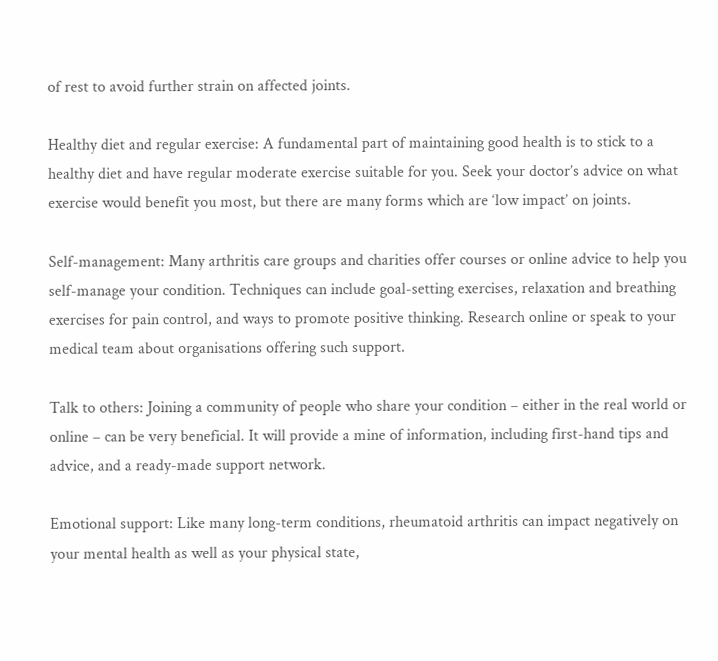of rest to avoid further strain on affected joints.

Healthy diet and regular exercise: A fundamental part of maintaining good health is to stick to a healthy diet and have regular moderate exercise suitable for you. Seek your doctor’s advice on what exercise would benefit you most, but there are many forms which are ‘low impact’ on joints.

Self-management: Many arthritis care groups and charities offer courses or online advice to help you self-manage your condition. Techniques can include goal-setting exercises, relaxation and breathing exercises for pain control, and ways to promote positive thinking. Research online or speak to your medical team about organisations offering such support.

Talk to others: Joining a community of people who share your condition – either in the real world or online – can be very beneficial. It will provide a mine of information, including first-hand tips and advice, and a ready-made support network.

Emotional support: Like many long-term conditions, rheumatoid arthritis can impact negatively on your mental health as well as your physical state,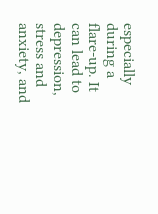especially during a flare-up. It can lead to depression, stress and anxiety, and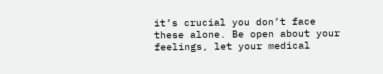it’s crucial you don’t face these alone. Be open about your feelings, let your medical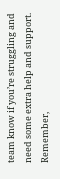team know if you’re struggling and need some extra help and support. Remember,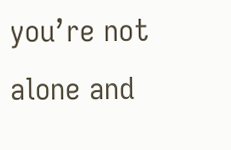you’re not alone and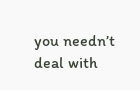you needn’t deal with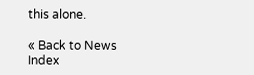this alone.

« Back to News Index